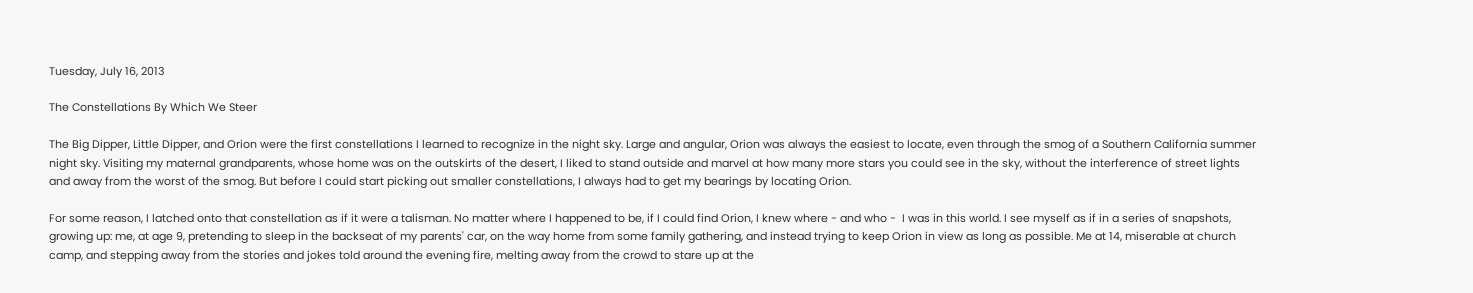Tuesday, July 16, 2013

The Constellations By Which We Steer

The Big Dipper, Little Dipper, and Orion were the first constellations I learned to recognize in the night sky. Large and angular, Orion was always the easiest to locate, even through the smog of a Southern California summer night sky. Visiting my maternal grandparents, whose home was on the outskirts of the desert, I liked to stand outside and marvel at how many more stars you could see in the sky, without the interference of street lights and away from the worst of the smog. But before I could start picking out smaller constellations, I always had to get my bearings by locating Orion.

For some reason, I latched onto that constellation as if it were a talisman. No matter where I happened to be, if I could find Orion, I knew where - and who -  I was in this world. I see myself as if in a series of snapshots, growing up: me, at age 9, pretending to sleep in the backseat of my parents' car, on the way home from some family gathering, and instead trying to keep Orion in view as long as possible. Me at 14, miserable at church camp, and stepping away from the stories and jokes told around the evening fire, melting away from the crowd to stare up at the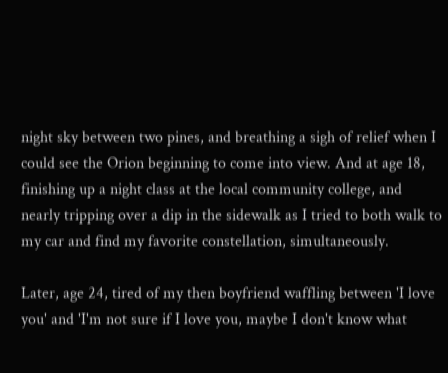night sky between two pines, and breathing a sigh of relief when I could see the Orion beginning to come into view. And at age 18, finishing up a night class at the local community college, and nearly tripping over a dip in the sidewalk as I tried to both walk to my car and find my favorite constellation, simultaneously.

Later, age 24, tired of my then boyfriend waffling between 'I love you' and 'I'm not sure if I love you, maybe I don't know what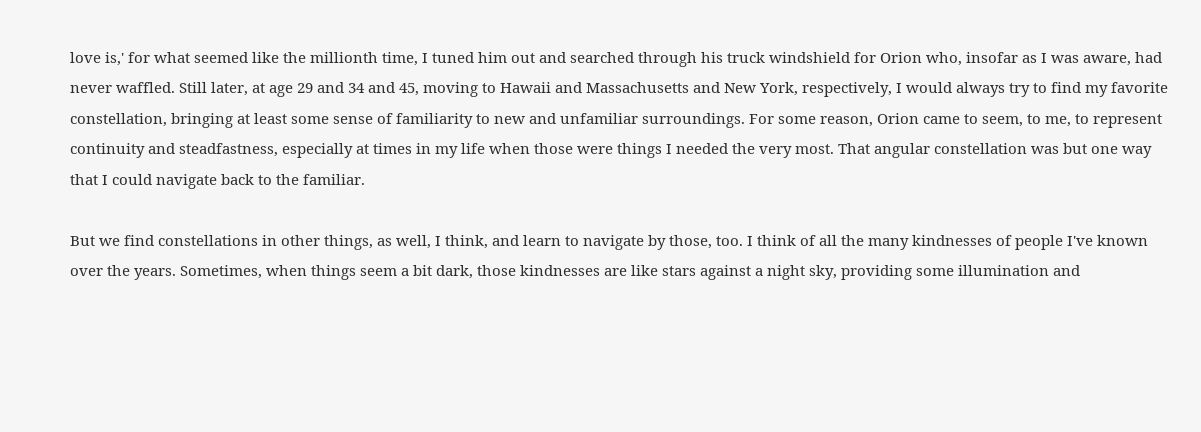love is,' for what seemed like the millionth time, I tuned him out and searched through his truck windshield for Orion who, insofar as I was aware, had never waffled. Still later, at age 29 and 34 and 45, moving to Hawaii and Massachusetts and New York, respectively, I would always try to find my favorite constellation, bringing at least some sense of familiarity to new and unfamiliar surroundings. For some reason, Orion came to seem, to me, to represent continuity and steadfastness, especially at times in my life when those were things I needed the very most. That angular constellation was but one way that I could navigate back to the familiar.

But we find constellations in other things, as well, I think, and learn to navigate by those, too. I think of all the many kindnesses of people I've known over the years. Sometimes, when things seem a bit dark, those kindnesses are like stars against a night sky, providing some illumination and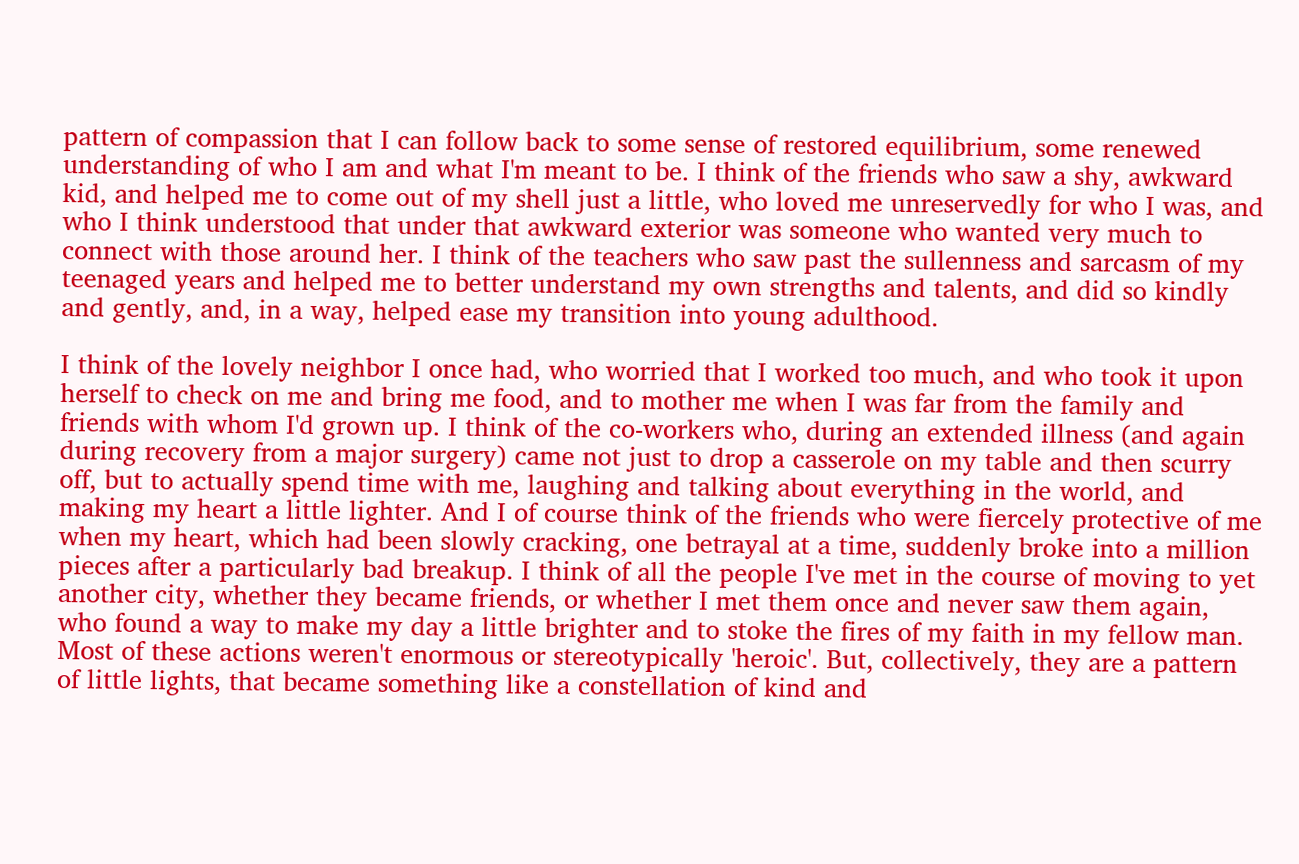pattern of compassion that I can follow back to some sense of restored equilibrium, some renewed understanding of who I am and what I'm meant to be. I think of the friends who saw a shy, awkward kid, and helped me to come out of my shell just a little, who loved me unreservedly for who I was, and who I think understood that under that awkward exterior was someone who wanted very much to connect with those around her. I think of the teachers who saw past the sullenness and sarcasm of my teenaged years and helped me to better understand my own strengths and talents, and did so kindly and gently, and, in a way, helped ease my transition into young adulthood.

I think of the lovely neighbor I once had, who worried that I worked too much, and who took it upon herself to check on me and bring me food, and to mother me when I was far from the family and friends with whom I'd grown up. I think of the co-workers who, during an extended illness (and again during recovery from a major surgery) came not just to drop a casserole on my table and then scurry off, but to actually spend time with me, laughing and talking about everything in the world, and making my heart a little lighter. And I of course think of the friends who were fiercely protective of me when my heart, which had been slowly cracking, one betrayal at a time, suddenly broke into a million pieces after a particularly bad breakup. I think of all the people I've met in the course of moving to yet another city, whether they became friends, or whether I met them once and never saw them again, who found a way to make my day a little brighter and to stoke the fires of my faith in my fellow man. Most of these actions weren't enormous or stereotypically 'heroic'. But, collectively, they are a pattern of little lights, that became something like a constellation of kind and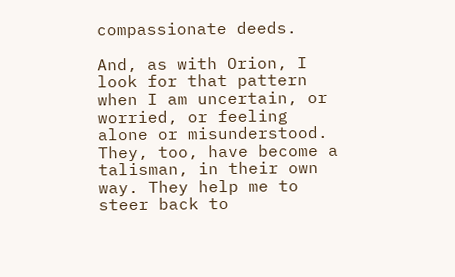compassionate deeds.

And, as with Orion, I look for that pattern when I am uncertain, or worried, or feeling alone or misunderstood. They, too, have become a talisman, in their own way. They help me to steer back to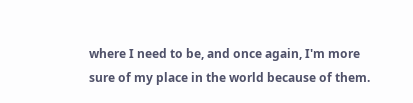where I need to be, and once again, I'm more sure of my place in the world because of them.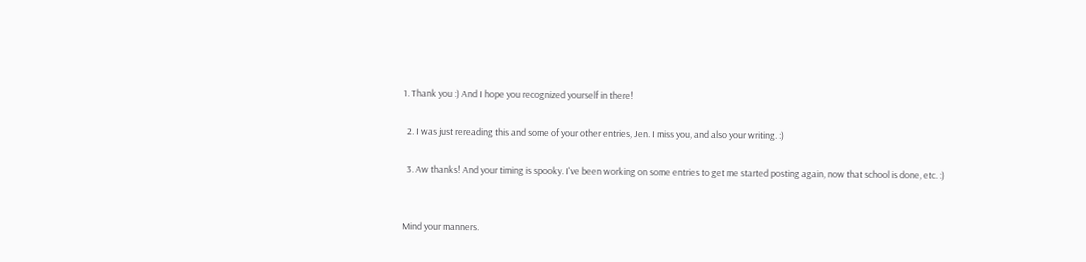1. Thank you :) And I hope you recognized yourself in there!

  2. I was just rereading this and some of your other entries, Jen. I miss you, and also your writing. :)

  3. Aw thanks! And your timing is spooky. I've been working on some entries to get me started posting again, now that school is done, etc. :)


Mind your manners.